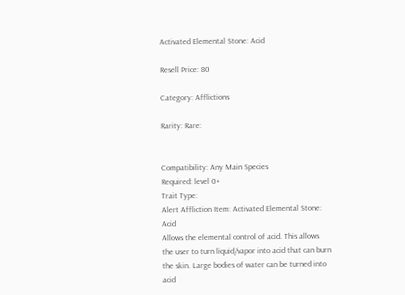Activated Elemental Stone: Acid

Resell Price: 80

Category: Afflictions

Rarity: Rare:


Compatibility: Any Main Species
Required: level 0+
Trait Type:
Alert Affliction Item: Activated Elemental Stone: Acid
Allows the elemental control of acid. This allows the user to turn liquid/vapor into acid that can burn the skin. Large bodies of water can be turned into acid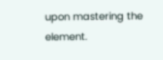upon mastering the element.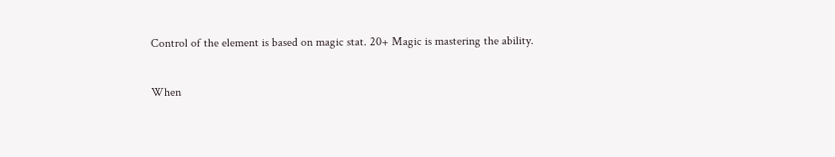Control of the element is based on magic stat. 20+ Magic is mastering the ability.

When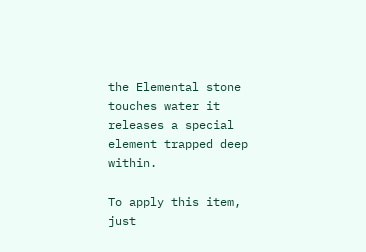the Elemental stone touches water it releases a special element trapped deep within.

To apply this item, just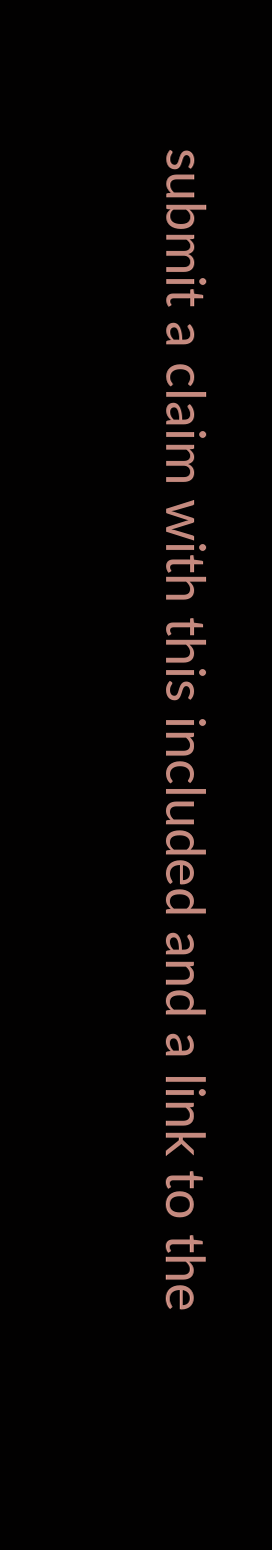submit a claim with this included and a link to the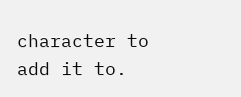character to add it to.